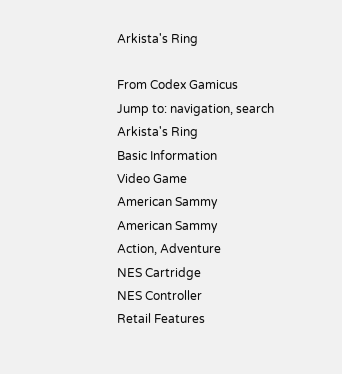Arkista's Ring

From Codex Gamicus
Jump to: navigation, search
Arkista's Ring
Basic Information
Video Game
American Sammy
American Sammy
Action, Adventure
NES Cartridge
NES Controller
Retail Features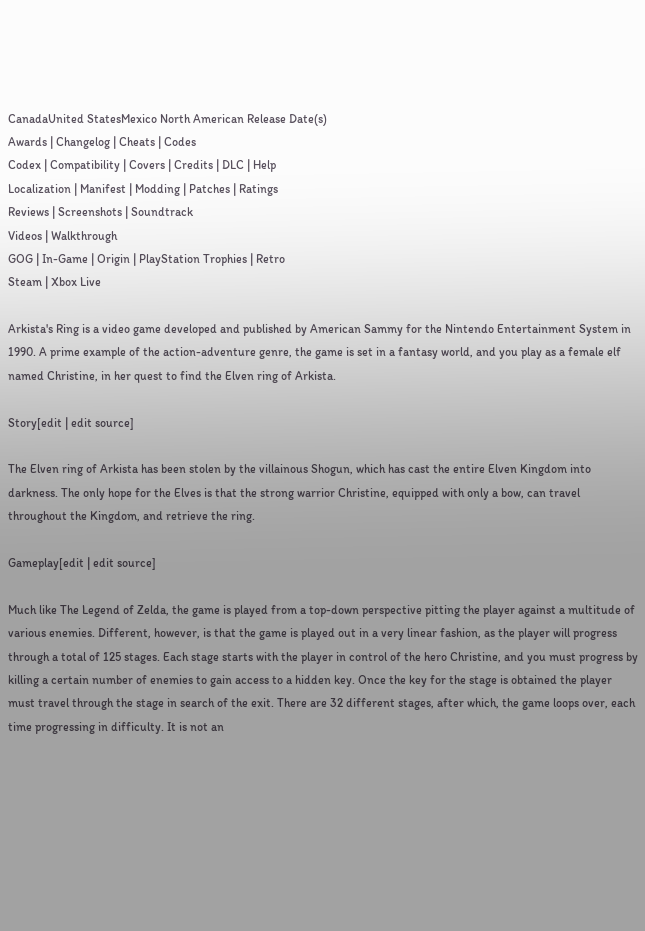CanadaUnited StatesMexico North American Release Date(s)
Awards | Changelog | Cheats | Codes
Codex | Compatibility | Covers | Credits | DLC | Help
Localization | Manifest | Modding | Patches | Ratings
Reviews | Screenshots | Soundtrack
Videos | Walkthrough
GOG | In-Game | Origin | PlayStation Trophies | Retro
Steam | Xbox Live

Arkista's Ring is a video game developed and published by American Sammy for the Nintendo Entertainment System in 1990. A prime example of the action-adventure genre, the game is set in a fantasy world, and you play as a female elf named Christine, in her quest to find the Elven ring of Arkista.

Story[edit | edit source]

The Elven ring of Arkista has been stolen by the villainous Shogun, which has cast the entire Elven Kingdom into darkness. The only hope for the Elves is that the strong warrior Christine, equipped with only a bow, can travel throughout the Kingdom, and retrieve the ring.

Gameplay[edit | edit source]

Much like The Legend of Zelda, the game is played from a top-down perspective pitting the player against a multitude of various enemies. Different, however, is that the game is played out in a very linear fashion, as the player will progress through a total of 125 stages. Each stage starts with the player in control of the hero Christine, and you must progress by killing a certain number of enemies to gain access to a hidden key. Once the key for the stage is obtained the player must travel through the stage in search of the exit. There are 32 different stages, after which, the game loops over, each time progressing in difficulty. It is not an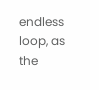endless loop, as the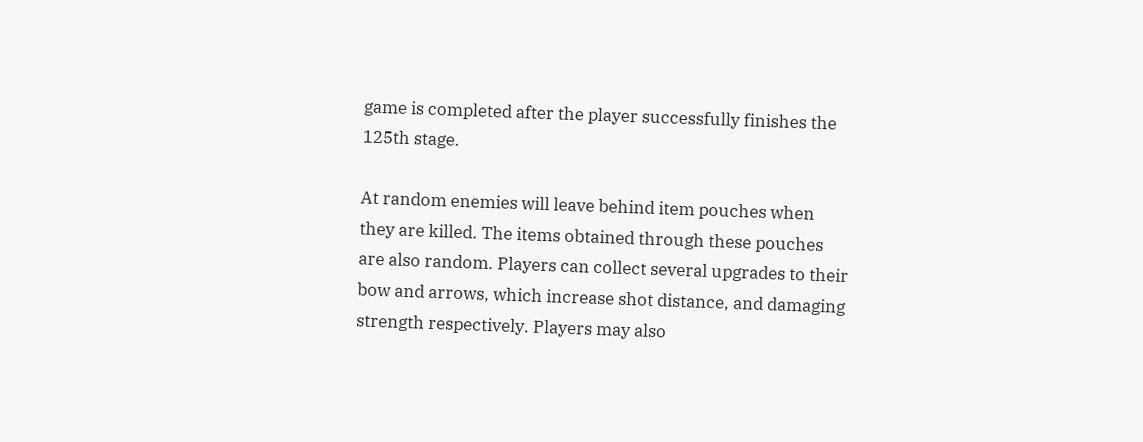game is completed after the player successfully finishes the 125th stage.

At random enemies will leave behind item pouches when they are killed. The items obtained through these pouches are also random. Players can collect several upgrades to their bow and arrows, which increase shot distance, and damaging strength respectively. Players may also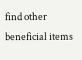find other beneficial items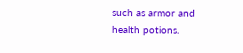such as armor and health potions.